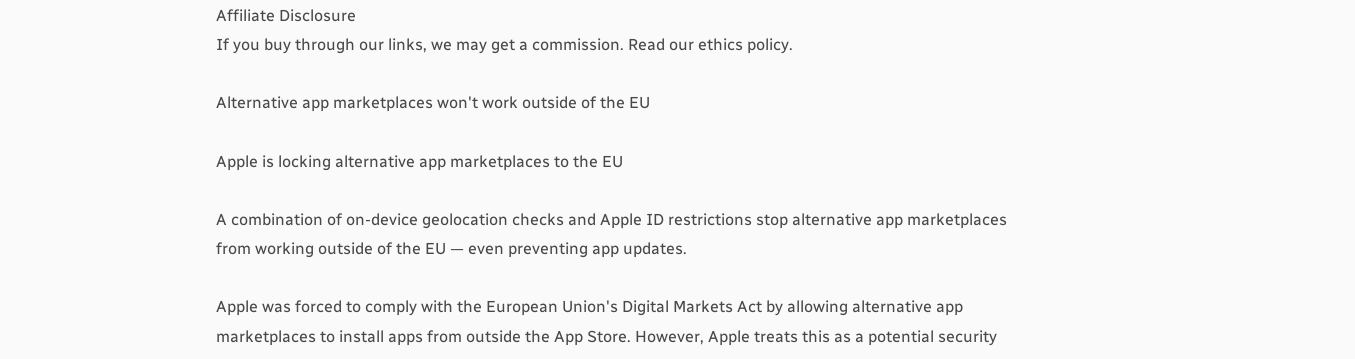Affiliate Disclosure
If you buy through our links, we may get a commission. Read our ethics policy.

Alternative app marketplaces won't work outside of the EU

Apple is locking alternative app marketplaces to the EU

A combination of on-device geolocation checks and Apple ID restrictions stop alternative app marketplaces from working outside of the EU — even preventing app updates.

Apple was forced to comply with the European Union's Digital Markets Act by allowing alternative app marketplaces to install apps from outside the App Store. However, Apple treats this as a potential security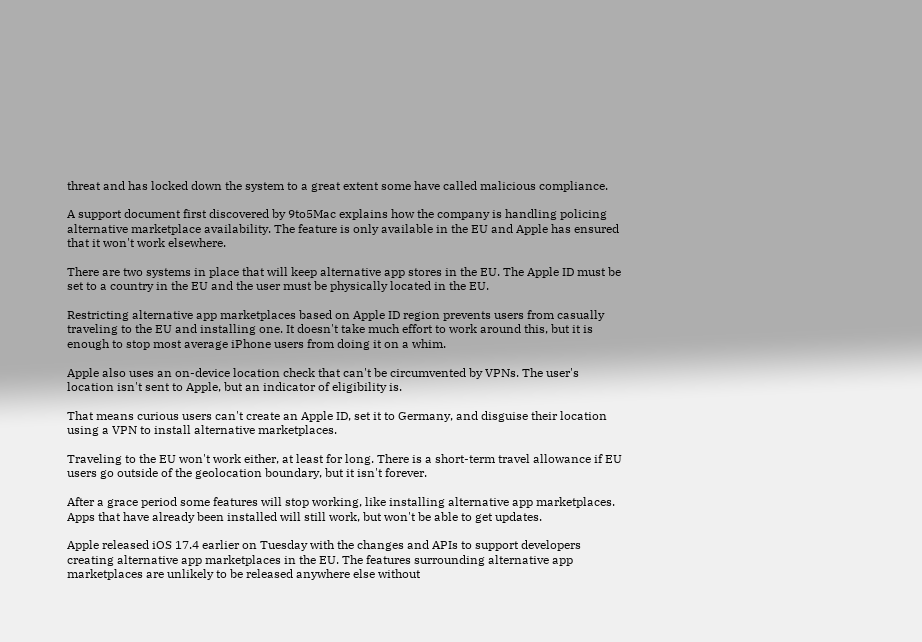threat and has locked down the system to a great extent some have called malicious compliance.

A support document first discovered by 9to5Mac explains how the company is handling policing alternative marketplace availability. The feature is only available in the EU and Apple has ensured that it won't work elsewhere.

There are two systems in place that will keep alternative app stores in the EU. The Apple ID must be set to a country in the EU and the user must be physically located in the EU.

Restricting alternative app marketplaces based on Apple ID region prevents users from casually traveling to the EU and installing one. It doesn't take much effort to work around this, but it is enough to stop most average iPhone users from doing it on a whim.

Apple also uses an on-device location check that can't be circumvented by VPNs. The user's location isn't sent to Apple, but an indicator of eligibility is.

That means curious users can't create an Apple ID, set it to Germany, and disguise their location using a VPN to install alternative marketplaces.

Traveling to the EU won't work either, at least for long. There is a short-term travel allowance if EU users go outside of the geolocation boundary, but it isn't forever.

After a grace period some features will stop working, like installing alternative app marketplaces. Apps that have already been installed will still work, but won't be able to get updates.

Apple released iOS 17.4 earlier on Tuesday with the changes and APIs to support developers creating alternative app marketplaces in the EU. The features surrounding alternative app marketplaces are unlikely to be released anywhere else without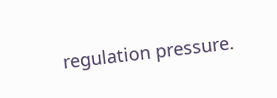regulation pressure.